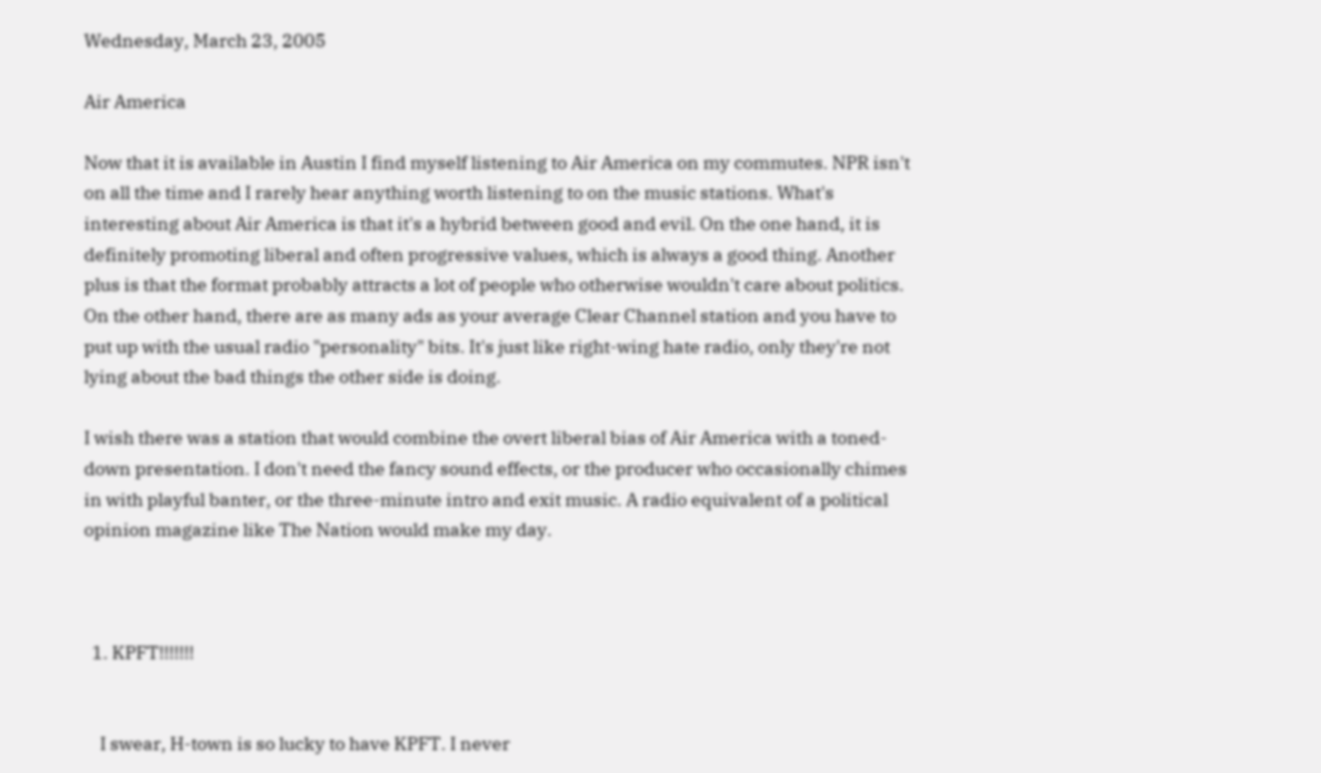Wednesday, March 23, 2005

Air America

Now that it is available in Austin I find myself listening to Air America on my commutes. NPR isn't on all the time and I rarely hear anything worth listening to on the music stations. What's interesting about Air America is that it's a hybrid between good and evil. On the one hand, it is definitely promoting liberal and often progressive values, which is always a good thing. Another plus is that the format probably attracts a lot of people who otherwise wouldn't care about politics. On the other hand, there are as many ads as your average Clear Channel station and you have to put up with the usual radio "personality" bits. It's just like right-wing hate radio, only they're not lying about the bad things the other side is doing.

I wish there was a station that would combine the overt liberal bias of Air America with a toned-down presentation. I don't need the fancy sound effects, or the producer who occasionally chimes in with playful banter, or the three-minute intro and exit music. A radio equivalent of a political opinion magazine like The Nation would make my day.



  1. KPFT!!!!!!!


    I swear, H-town is so lucky to have KPFT. I never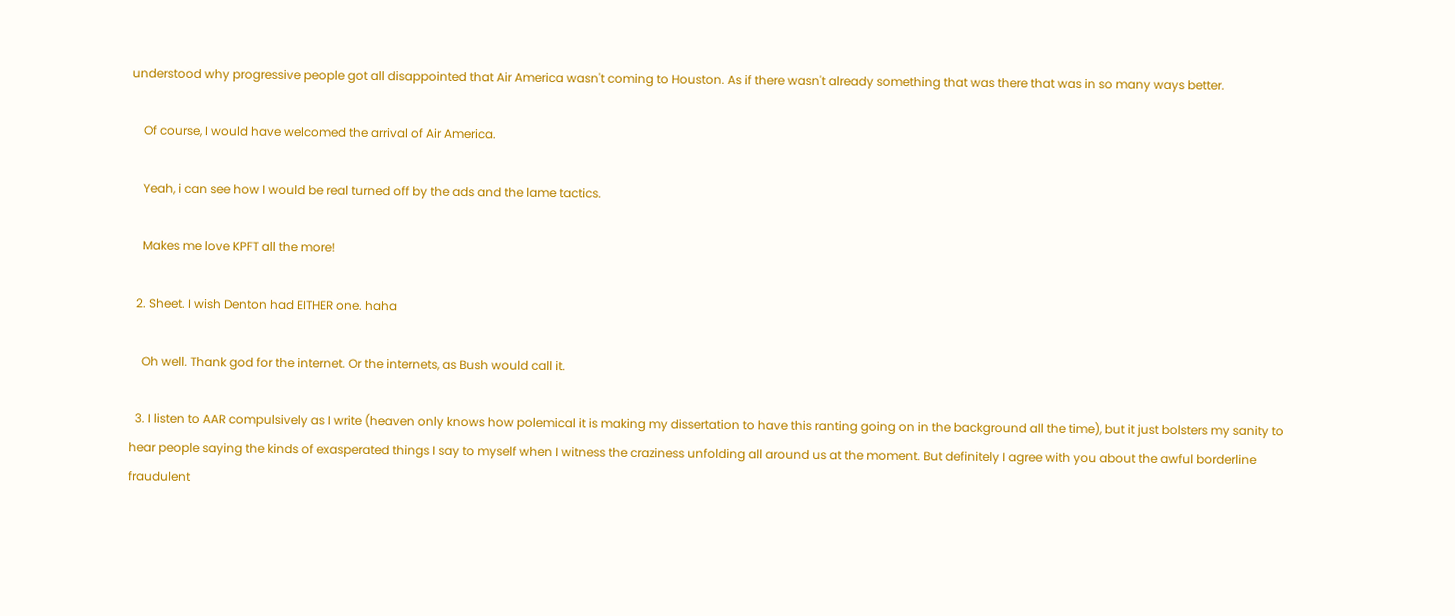understood why progressive people got all disappointed that Air America wasn't coming to Houston. As if there wasn't already something that was there that was in so many ways better.

    Of course, I would have welcomed the arrival of Air America.

    Yeah, i can see how I would be real turned off by the ads and the lame tactics.

    Makes me love KPFT all the more!

  2. Sheet. I wish Denton had EITHER one. haha

    Oh well. Thank god for the internet. Or the internets, as Bush would call it.

  3. I listen to AAR compulsively as I write (heaven only knows how polemical it is making my dissertation to have this ranting going on in the background all the time), but it just bolsters my sanity to hear people saying the kinds of exasperated things I say to myself when I witness the craziness unfolding all around us at the moment. But definitely I agree with you about the awful borderline fraudulent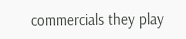commercials they play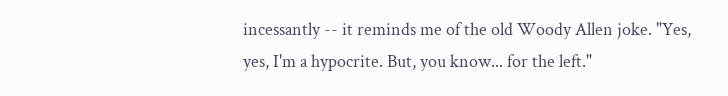incessantly -- it reminds me of the old Woody Allen joke. "Yes, yes, I'm a hypocrite. But, you know... for the left."